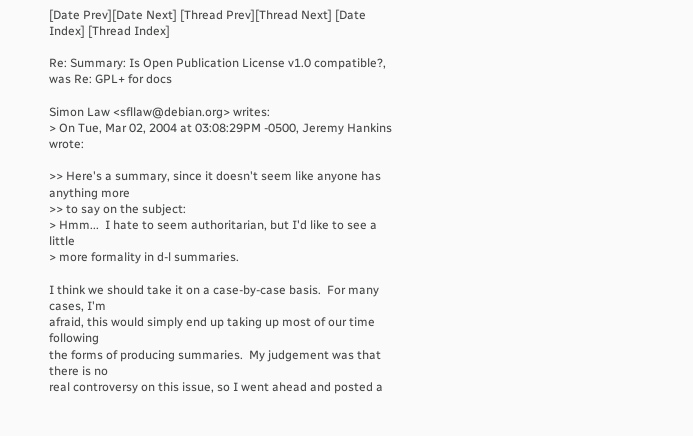[Date Prev][Date Next] [Thread Prev][Thread Next] [Date Index] [Thread Index]

Re: Summary: Is Open Publication License v1.0 compatible?, was Re: GPL+ for docs

Simon Law <sfllaw@debian.org> writes:
> On Tue, Mar 02, 2004 at 03:08:29PM -0500, Jeremy Hankins wrote:

>> Here's a summary, since it doesn't seem like anyone has anything more
>> to say on the subject:
> Hmm...  I hate to seem authoritarian, but I'd like to see a little
> more formality in d-l summaries.

I think we should take it on a case-by-case basis.  For many cases, I'm
afraid, this would simply end up taking up most of our time following
the forms of producing summaries.  My judgement was that there is no
real controversy on this issue, so I went ahead and posted a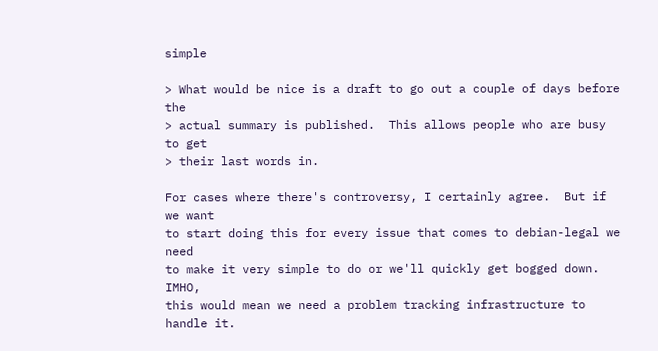simple

> What would be nice is a draft to go out a couple of days before the
> actual summary is published.  This allows people who are busy to get
> their last words in.

For cases where there's controversy, I certainly agree.  But if we want
to start doing this for every issue that comes to debian-legal we need
to make it very simple to do or we'll quickly get bogged down.  IMHO,
this would mean we need a problem tracking infrastructure to handle it.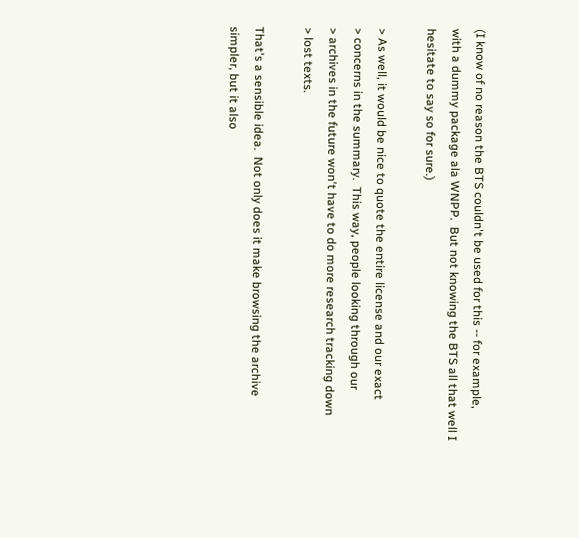(I know of no reason the BTS couldn't be used for this -- for example,
with a dummy package ala WNPP.  But not knowing the BTS all that well I
hesitate to say so for sure.)

> As well, it would be nice to quote the entire license and our exact
> concerns in the summary.  This way, people looking through our
> archives in the future won't have to do more research tracking down
> lost texts.

That's a sensible idea.  Not only does it make browsing the archive
simpler, but it also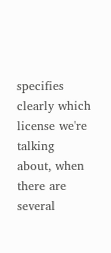specifies clearly which license we're talking
about, when there are several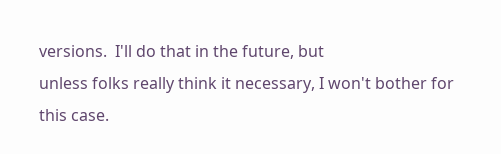versions.  I'll do that in the future, but
unless folks really think it necessary, I won't bother for this case.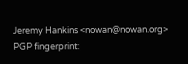Jeremy Hankins <nowan@nowan.org>
PGP fingerprint: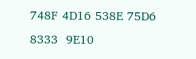748F 4D16 538E 75D6 8333  9E10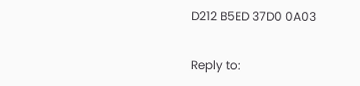D212 B5ED 37D0 0A03

Reply to: